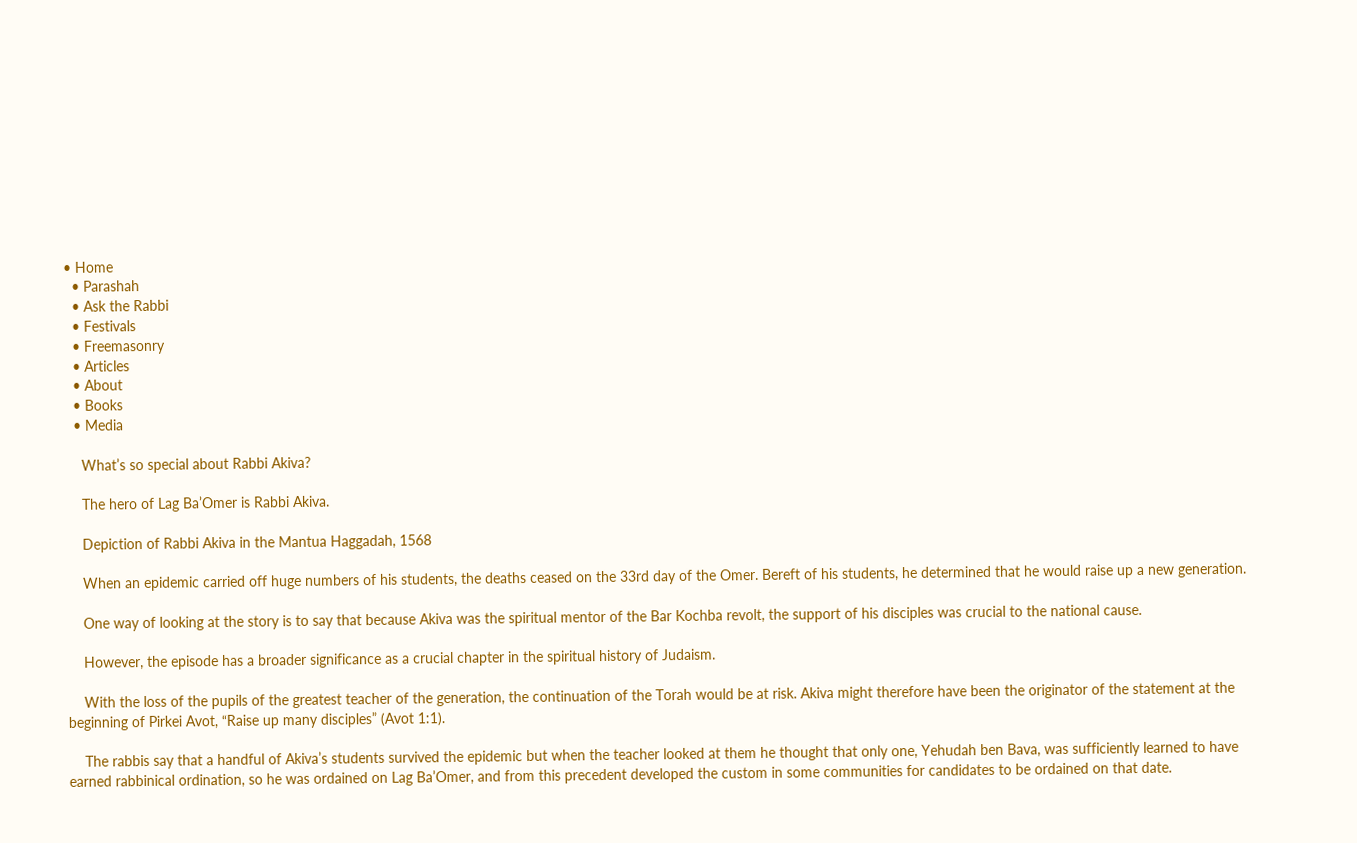• Home
  • Parashah
  • Ask the Rabbi
  • Festivals
  • Freemasonry
  • Articles
  • About
  • Books
  • Media

    What’s so special about Rabbi Akiva?

    The hero of Lag Ba’Omer is Rabbi Akiva.

    Depiction of Rabbi Akiva in the Mantua Haggadah, 1568

    When an epidemic carried off huge numbers of his students, the deaths ceased on the 33rd day of the Omer. Bereft of his students, he determined that he would raise up a new generation.

    One way of looking at the story is to say that because Akiva was the spiritual mentor of the Bar Kochba revolt, the support of his disciples was crucial to the national cause.

    However, the episode has a broader significance as a crucial chapter in the spiritual history of Judaism.

    With the loss of the pupils of the greatest teacher of the generation, the continuation of the Torah would be at risk. Akiva might therefore have been the originator of the statement at the beginning of Pirkei Avot, “Raise up many disciples” (Avot 1:1).

    The rabbis say that a handful of Akiva’s students survived the epidemic but when the teacher looked at them he thought that only one, Yehudah ben Bava, was sufficiently learned to have earned rabbinical ordination, so he was ordained on Lag Ba’Omer, and from this precedent developed the custom in some communities for candidates to be ordained on that date.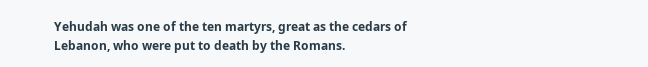Yehudah was one of the ten martyrs, great as the cedars of Lebanon, who were put to death by the Romans.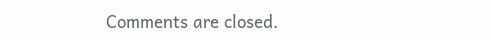Comments are closed.